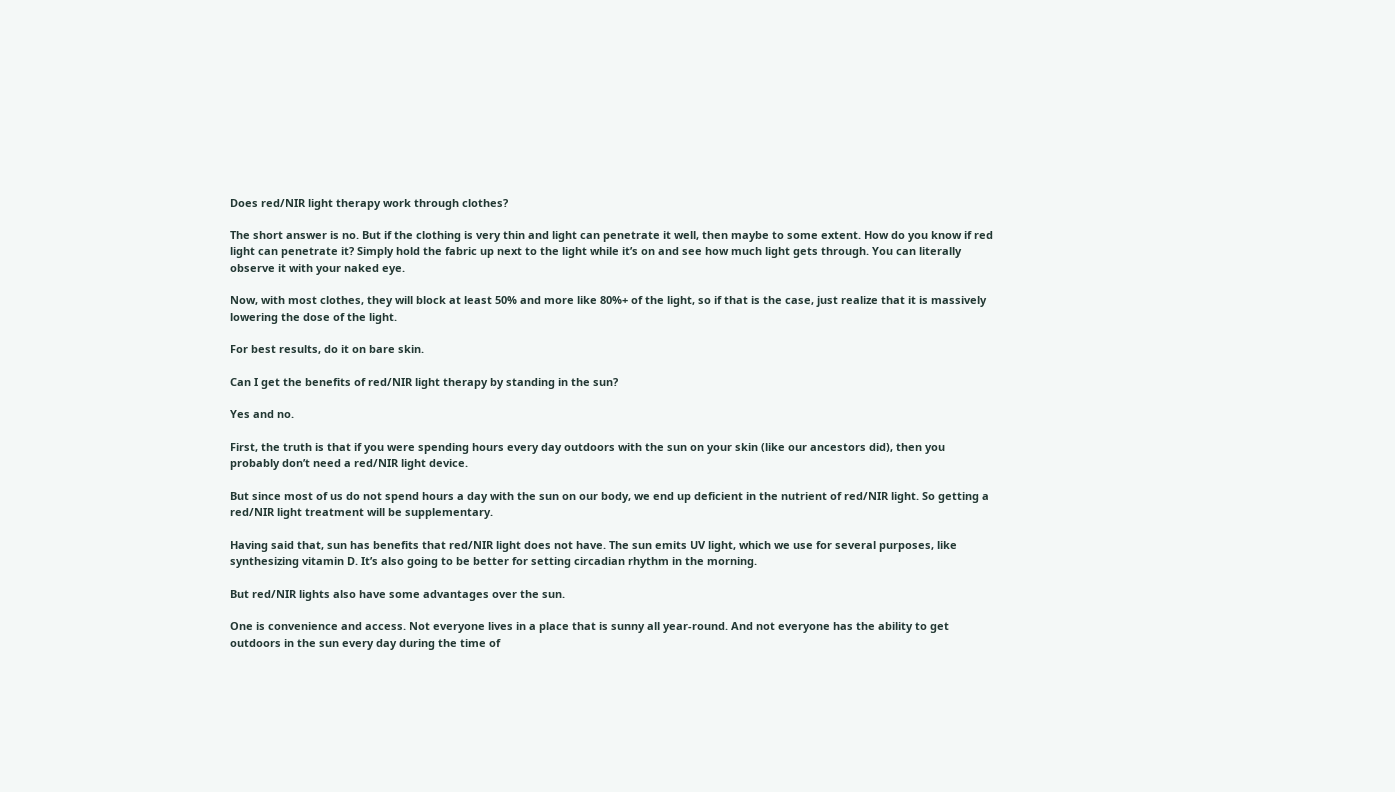Does red/NIR light therapy work through clothes?

The short answer is no. But if the clothing is very thin and light can penetrate it well, then maybe to some extent. How do you know if red light can penetrate it? Simply hold the fabric up next to the light while it’s on and see how much light gets through. You can literally observe it with your naked eye.

Now, with most clothes, they will block at least 50% and more like 80%+ of the light, so if that is the case, just realize that it is massively lowering the dose of the light.

For best results, do it on bare skin.

Can I get the benefits of red/NIR light therapy by standing in the sun?

Yes and no.

First, the truth is that if you were spending hours every day outdoors with the sun on your skin (like our ancestors did), then you probably don’t need a red/NIR light device.

But since most of us do not spend hours a day with the sun on our body, we end up deficient in the nutrient of red/NIR light. So getting a red/NIR light treatment will be supplementary.

Having said that, sun has benefits that red/NIR light does not have. The sun emits UV light, which we use for several purposes, like synthesizing vitamin D. It’s also going to be better for setting circadian rhythm in the morning.

But red/NIR lights also have some advantages over the sun.

One is convenience and access. Not everyone lives in a place that is sunny all year-round. And not everyone has the ability to get outdoors in the sun every day during the time of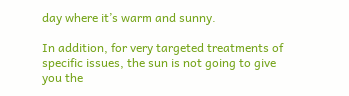day where it’s warm and sunny.

In addition, for very targeted treatments of specific issues, the sun is not going to give you the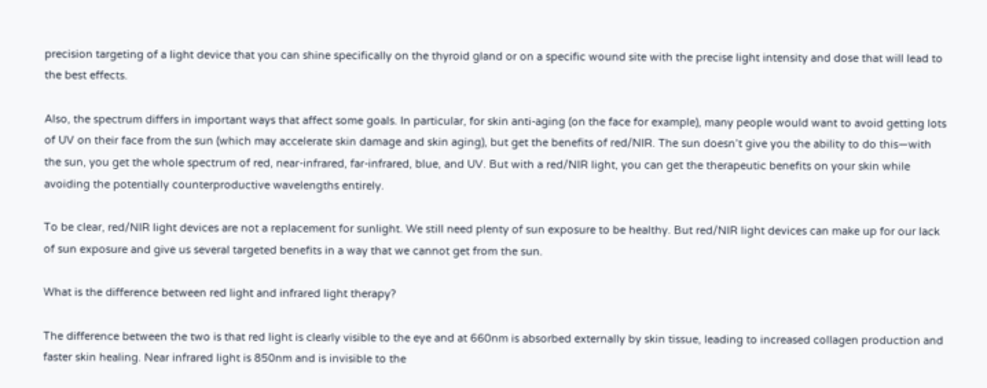precision targeting of a light device that you can shine specifically on the thyroid gland or on a specific wound site with the precise light intensity and dose that will lead to the best effects.

Also, the spectrum differs in important ways that affect some goals. In particular, for skin anti-aging (on the face for example), many people would want to avoid getting lots of UV on their face from the sun (which may accelerate skin damage and skin aging), but get the benefits of red/NIR. The sun doesn’t give you the ability to do this—with the sun, you get the whole spectrum of red, near-infrared, far-infrared, blue, and UV. But with a red/NIR light, you can get the therapeutic benefits on your skin while avoiding the potentially counterproductive wavelengths entirely.

To be clear, red/NIR light devices are not a replacement for sunlight. We still need plenty of sun exposure to be healthy. But red/NIR light devices can make up for our lack of sun exposure and give us several targeted benefits in a way that we cannot get from the sun.

What is the difference between red light and infrared light therapy?

The difference between the two is that red light is clearly visible to the eye and at 660nm is absorbed externally by skin tissue, leading to increased collagen production and faster skin healing. Near infrared light is 850nm and is invisible to the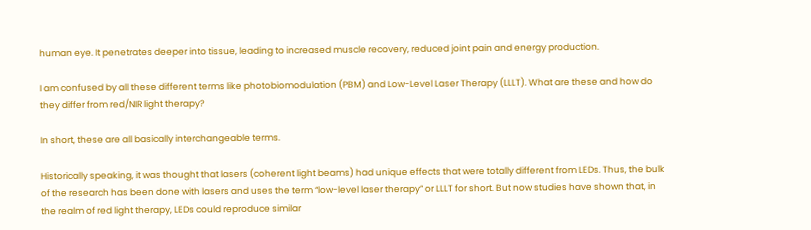human eye. It penetrates deeper into tissue, leading to increased muscle recovery, reduced joint pain and energy production.

I am confused by all these different terms like photobiomodulation (PBM) and Low-Level Laser Therapy (LLLT). What are these and how do they differ from red/NIR light therapy?

In short, these are all basically interchangeable terms.

Historically speaking, it was thought that lasers (coherent light beams) had unique effects that were totally different from LEDs. Thus, the bulk of the research has been done with lasers and uses the term “low-level laser therapy” or LLLT for short. But now studies have shown that, in the realm of red light therapy, LEDs could reproduce similar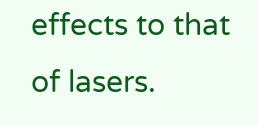effects to that of lasers.